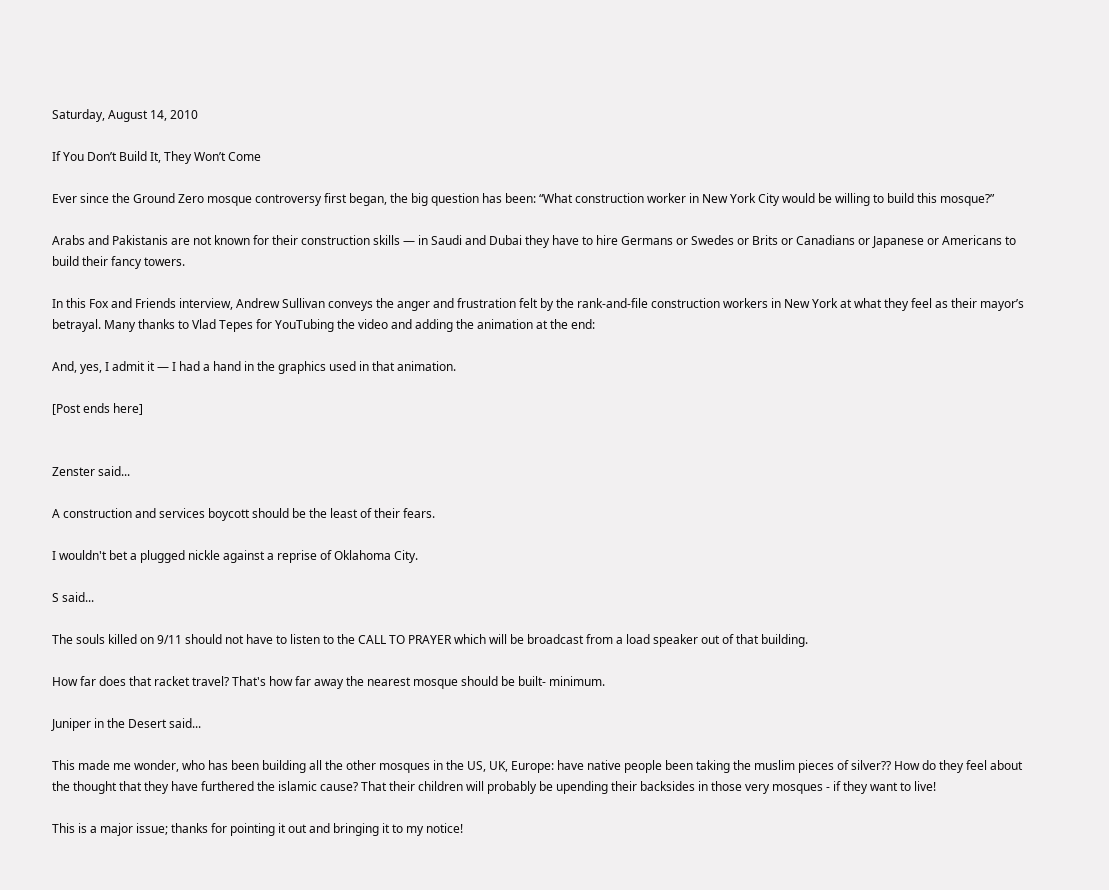Saturday, August 14, 2010

If You Don’t Build It, They Won’t Come

Ever since the Ground Zero mosque controversy first began, the big question has been: “What construction worker in New York City would be willing to build this mosque?”

Arabs and Pakistanis are not known for their construction skills — in Saudi and Dubai they have to hire Germans or Swedes or Brits or Canadians or Japanese or Americans to build their fancy towers.

In this Fox and Friends interview, Andrew Sullivan conveys the anger and frustration felt by the rank-and-file construction workers in New York at what they feel as their mayor’s betrayal. Many thanks to Vlad Tepes for YouTubing the video and adding the animation at the end:

And, yes, I admit it — I had a hand in the graphics used in that animation.

[Post ends here]


Zenster said...

A construction and services boycott should be the least of their fears.

I wouldn't bet a plugged nickle against a reprise of Oklahoma City.

S said...

The souls killed on 9/11 should not have to listen to the CALL TO PRAYER which will be broadcast from a load speaker out of that building.

How far does that racket travel? That's how far away the nearest mosque should be built- minimum.

Juniper in the Desert said...

This made me wonder, who has been building all the other mosques in the US, UK, Europe: have native people been taking the muslim pieces of silver?? How do they feel about the thought that they have furthered the islamic cause? That their children will probably be upending their backsides in those very mosques - if they want to live!

This is a major issue; thanks for pointing it out and bringing it to my notice!